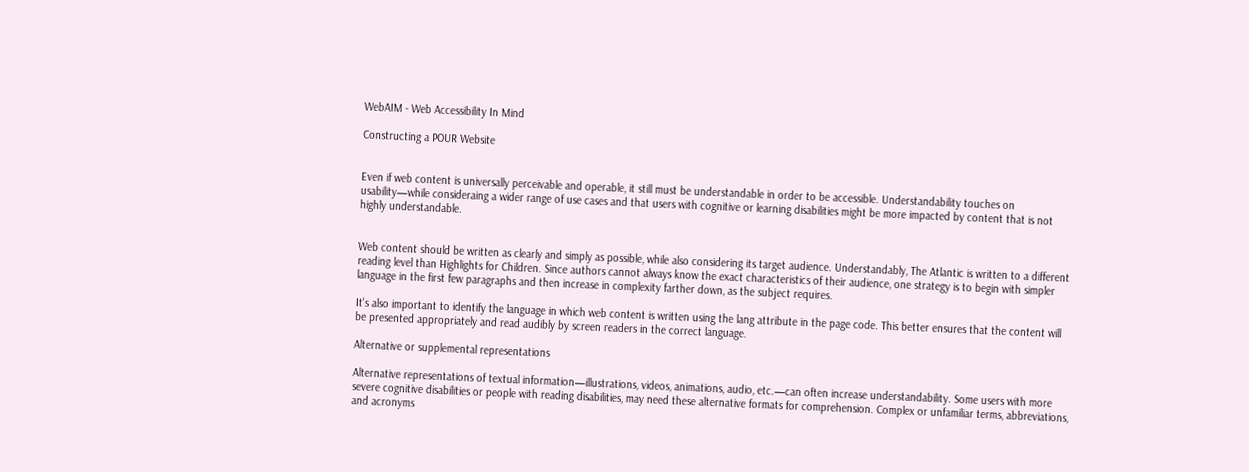WebAIM - Web Accessibility In Mind

Constructing a POUR Website


Even if web content is universally perceivable and operable, it still must be understandable in order to be accessible. Understandability touches on usability—while consideraing a wider range of use cases and that users with cognitive or learning disabilities might be more impacted by content that is not highly understandable.


Web content should be written as clearly and simply as possible, while also considering its target audience. Understandably, The Atlantic is written to a different reading level than Highlights for Children. Since authors cannot always know the exact characteristics of their audience, one strategy is to begin with simpler language in the first few paragraphs and then increase in complexity farther down, as the subject requires.

It's also important to identify the language in which web content is written using the lang attribute in the page code. This better ensures that the content will be presented appropriately and read audibly by screen readers in the correct language.

Alternative or supplemental representations

Alternative representations of textual information—illustrations, videos, animations, audio, etc.—can often increase understandability. Some users with more severe cognitive disabilities or people with reading disabilities, may need these alternative formats for comprehension. Complex or unfamiliar terms, abbreviations, and acronyms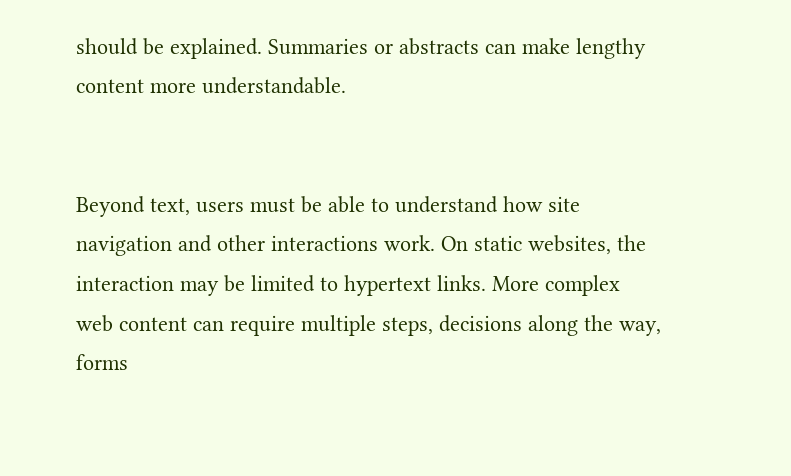should be explained. Summaries or abstracts can make lengthy content more understandable.


Beyond text, users must be able to understand how site navigation and other interactions work. On static websites, the interaction may be limited to hypertext links. More complex web content can require multiple steps, decisions along the way, forms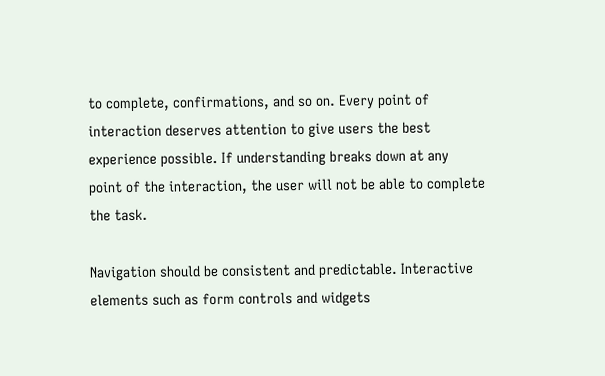to complete, confirmations, and so on. Every point of interaction deserves attention to give users the best experience possible. If understanding breaks down at any point of the interaction, the user will not be able to complete the task.

Navigation should be consistent and predictable. Interactive elements such as form controls and widgets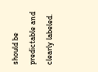should be predictable and clearly labeled.